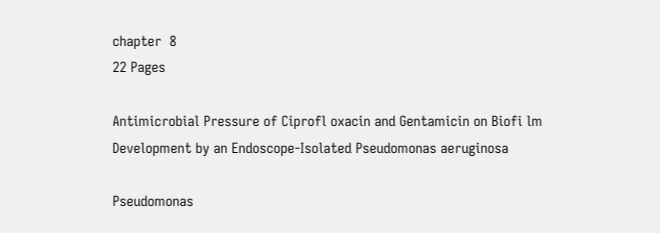chapter  8
22 Pages

Antimicrobial Pressure of Ciprofl oxacin and Gentamicin on Biofi lm Development by an Endoscope-Isolated Pseudomonas aeruginosa

Pseudomonas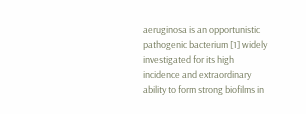aeruginosa is an opportunistic pathogenic bacterium [1] widely investigated for its high incidence and extraordinary ability to form strong biofilms in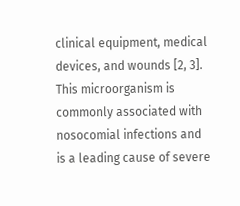clinical equipment, medical devices, and wounds [2, 3]. This microorganism is commonly associated with nosocomial infections and is a leading cause of severe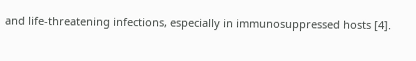and life-threatening infections, especially in immunosuppressed hosts [4].